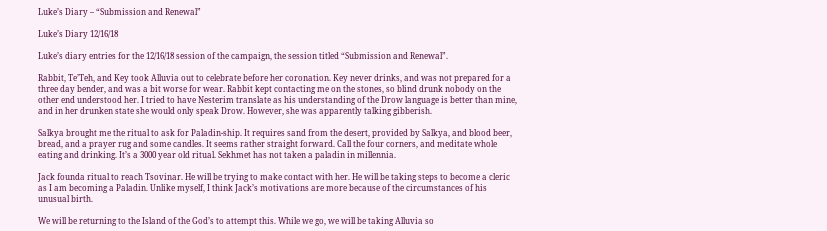Luke’s Diary – “Submission and Renewal”

Luke’s Diary 12/16/18

Luke’s diary entries for the 12/16/18 session of the campaign, the session titled “Submission and Renewal”.

Rabbit, Te’Teh, and Key took Alluvia out to celebrate before her coronation. Key never drinks, and was not prepared for a three day bender, and was a bit worse for wear. Rabbit kept contacting me on the stones, so blind drunk nobody on the other end understood her. I tried to have Nesterim translate as his understanding of the Drow language is better than mine, and in her drunken state she would only speak Drow. However, she was apparently talking gibberish.

Salkya brought me the ritual to ask for Paladin-ship. It requires sand from the desert, provided by Salkya, and blood beer, bread, and a prayer rug and some candles. It seems rather straight forward. Call the four corners, and meditate whole eating and drinking. It’s a 3000 year old ritual. Sekhmet has not taken a paladin in millennia.

Jack founda ritual to reach Tsovinar. He will be trying to make contact with her. He will be taking steps to become a cleric as I am becoming a Paladin. Unlike myself, I think Jack’s motivations are more because of the circumstances of his unusual birth.

We will be returning to the Island of the God’s to attempt this. While we go, we will be taking Alluvia so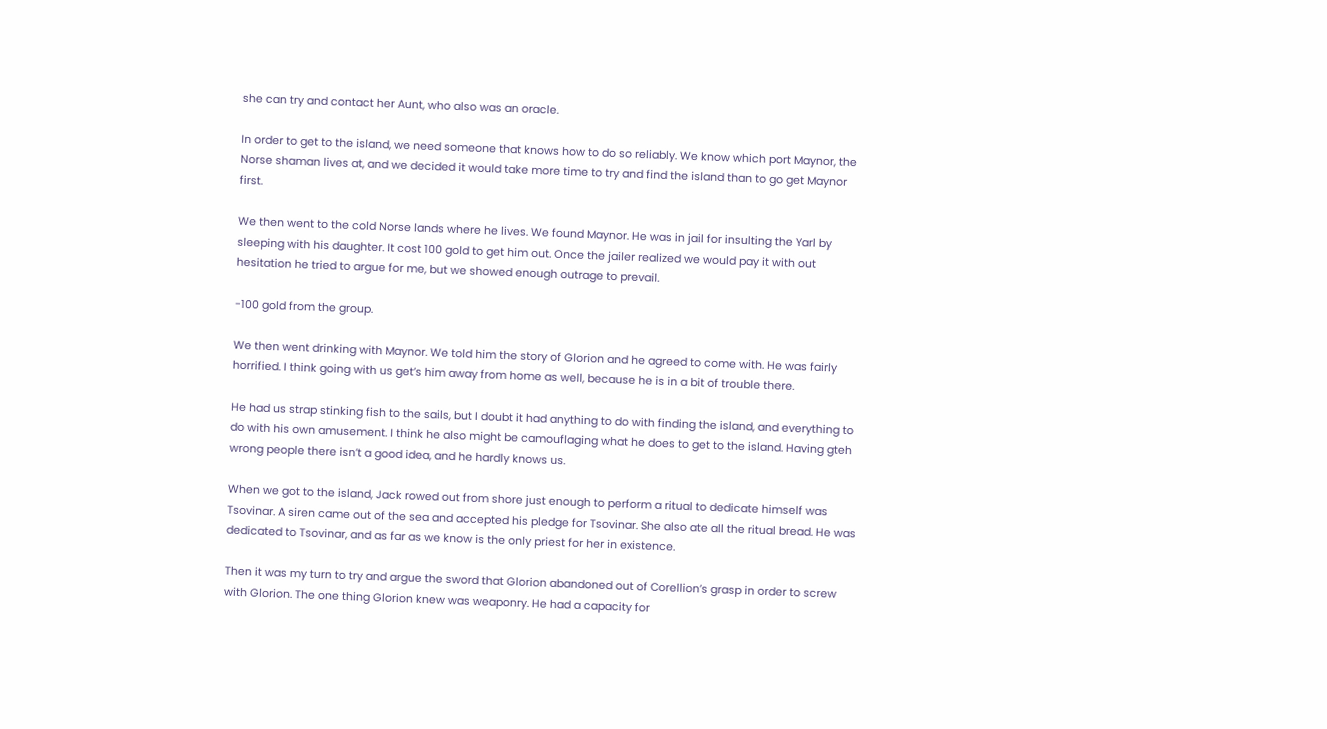she can try and contact her Aunt, who also was an oracle.

In order to get to the island, we need someone that knows how to do so reliably. We know which port Maynor, the Norse shaman lives at, and we decided it would take more time to try and find the island than to go get Maynor first.

We then went to the cold Norse lands where he lives. We found Maynor. He was in jail for insulting the Yarl by sleeping with his daughter. It cost 100 gold to get him out. Once the jailer realized we would pay it with out hesitation he tried to argue for me, but we showed enough outrage to prevail.

-100 gold from the group.

We then went drinking with Maynor. We told him the story of Glorion and he agreed to come with. He was fairly horrified. I think going with us get’s him away from home as well, because he is in a bit of trouble there.

He had us strap stinking fish to the sails, but I doubt it had anything to do with finding the island, and everything to do with his own amusement. I think he also might be camouflaging what he does to get to the island. Having gteh wrong people there isn’t a good idea, and he hardly knows us.

When we got to the island, Jack rowed out from shore just enough to perform a ritual to dedicate himself was Tsovinar. A siren came out of the sea and accepted his pledge for Tsovinar. She also ate all the ritual bread. He was dedicated to Tsovinar, and as far as we know is the only priest for her in existence.

Then it was my turn to try and argue the sword that Glorion abandoned out of Corellion’s grasp in order to screw with Glorion. The one thing Glorion knew was weaponry. He had a capacity for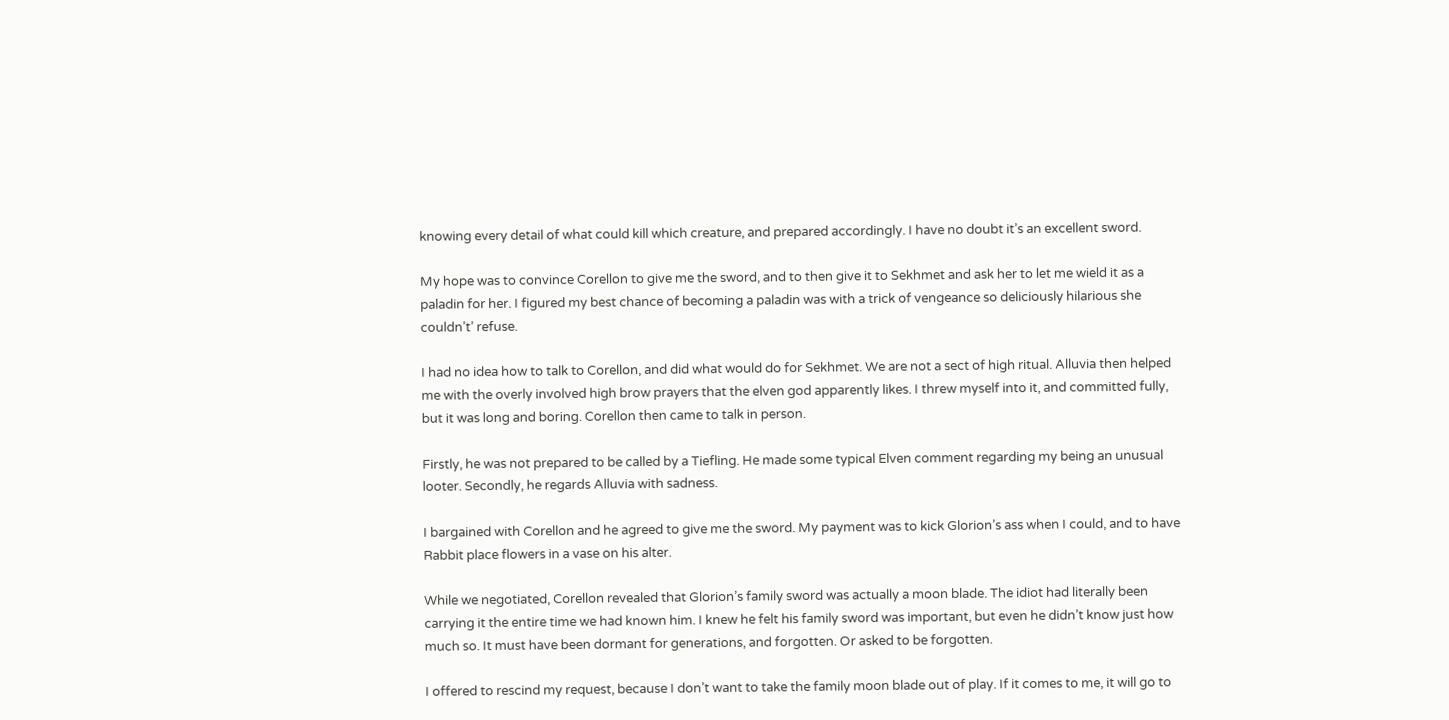knowing every detail of what could kill which creature, and prepared accordingly. I have no doubt it’s an excellent sword.

My hope was to convince Corellon to give me the sword, and to then give it to Sekhmet and ask her to let me wield it as a paladin for her. I figured my best chance of becoming a paladin was with a trick of vengeance so deliciously hilarious she couldn’t’ refuse.

I had no idea how to talk to Corellon, and did what would do for Sekhmet. We are not a sect of high ritual. Alluvia then helped me with the overly involved high brow prayers that the elven god apparently likes. I threw myself into it, and committed fully, but it was long and boring. Corellon then came to talk in person.

Firstly, he was not prepared to be called by a Tiefling. He made some typical Elven comment regarding my being an unusual looter. Secondly, he regards Alluvia with sadness.

I bargained with Corellon and he agreed to give me the sword. My payment was to kick Glorion’s ass when I could, and to have Rabbit place flowers in a vase on his alter.

While we negotiated, Corellon revealed that Glorion’s family sword was actually a moon blade. The idiot had literally been carrying it the entire time we had known him. I knew he felt his family sword was important, but even he didn’t know just how much so. It must have been dormant for generations, and forgotten. Or asked to be forgotten.

I offered to rescind my request, because I don’t want to take the family moon blade out of play. If it comes to me, it will go to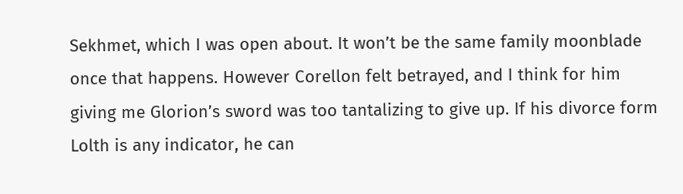Sekhmet, which I was open about. It won’t be the same family moonblade once that happens. However Corellon felt betrayed, and I think for him giving me Glorion’s sword was too tantalizing to give up. If his divorce form Lolth is any indicator, he can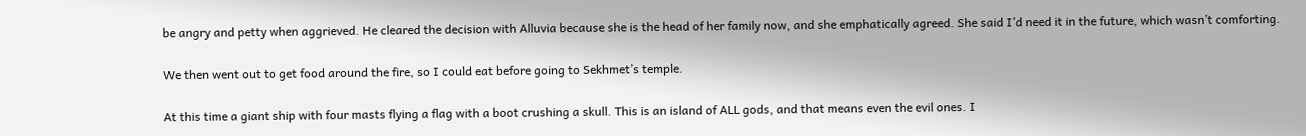be angry and petty when aggrieved. He cleared the decision with Alluvia because she is the head of her family now, and she emphatically agreed. She said I’d need it in the future, which wasn’t comforting.

We then went out to get food around the fire, so I could eat before going to Sekhmet’s temple.

At this time a giant ship with four masts flying a flag with a boot crushing a skull. This is an island of ALL gods, and that means even the evil ones. I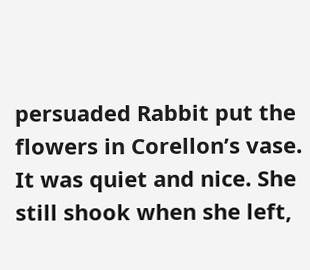persuaded Rabbit put the flowers in Corellon’s vase. It was quiet and nice. She still shook when she left,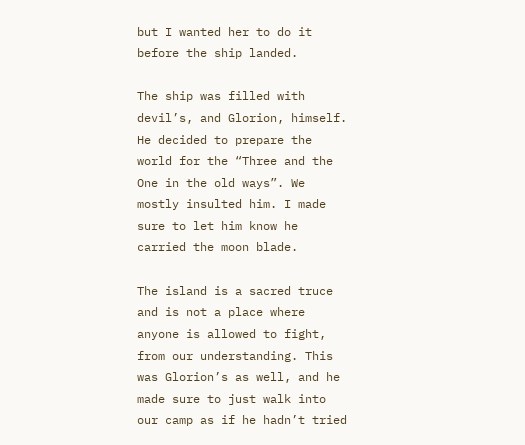but I wanted her to do it before the ship landed.

The ship was filled with devil’s, and Glorion, himself. He decided to prepare the world for the “Three and the One in the old ways”. We mostly insulted him. I made sure to let him know he carried the moon blade.

The island is a sacred truce and is not a place where anyone is allowed to fight, from our understanding. This was Glorion’s as well, and he made sure to just walk into our camp as if he hadn’t tried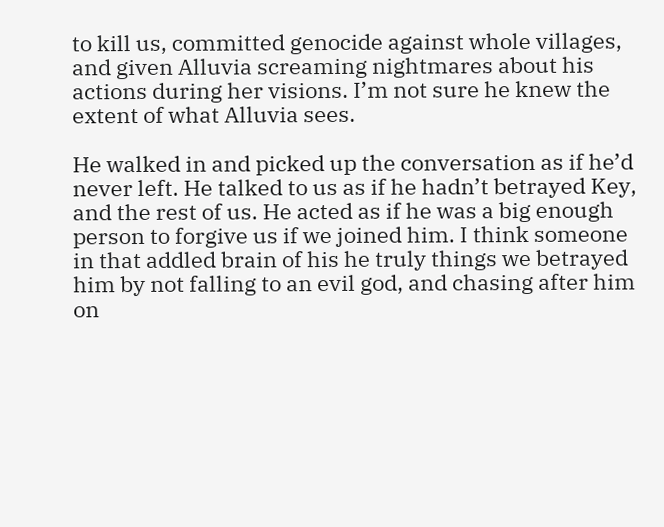to kill us, committed genocide against whole villages, and given Alluvia screaming nightmares about his actions during her visions. I’m not sure he knew the extent of what Alluvia sees.

He walked in and picked up the conversation as if he’d never left. He talked to us as if he hadn’t betrayed Key, and the rest of us. He acted as if he was a big enough person to forgive us if we joined him. I think someone in that addled brain of his he truly things we betrayed him by not falling to an evil god, and chasing after him on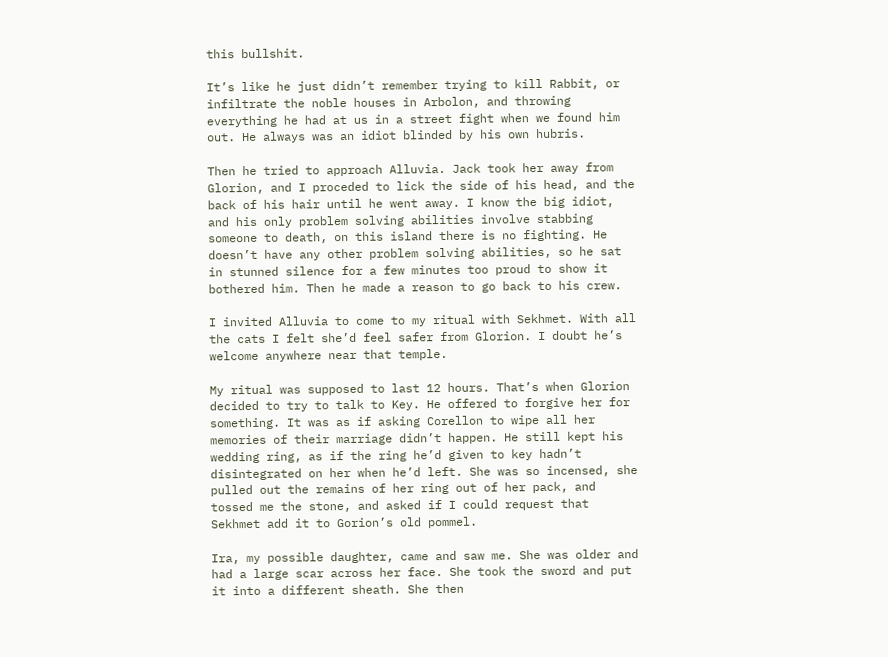this bullshit.

It’s like he just didn’t remember trying to kill Rabbit, or infiltrate the noble houses in Arbolon, and throwing everything he had at us in a street fight when we found him out. He always was an idiot blinded by his own hubris.

Then he tried to approach Alluvia. Jack took her away from Glorion, and I proceded to lick the side of his head, and the back of his hair until he went away. I know the big idiot, and his only problem solving abilities involve stabbing someone to death, on this island there is no fighting. He doesn’t have any other problem solving abilities, so he sat in stunned silence for a few minutes too proud to show it bothered him. Then he made a reason to go back to his crew.

I invited Alluvia to come to my ritual with Sekhmet. With all the cats I felt she’d feel safer from Glorion. I doubt he’s welcome anywhere near that temple.

My ritual was supposed to last 12 hours. That’s when Glorion decided to try to talk to Key. He offered to forgive her for something. It was as if asking Corellon to wipe all her memories of their marriage didn’t happen. He still kept his wedding ring, as if the ring he’d given to key hadn’t disintegrated on her when he’d left. She was so incensed, she pulled out the remains of her ring out of her pack, and tossed me the stone, and asked if I could request that Sekhmet add it to Gorion’s old pommel.

Ira, my possible daughter, came and saw me. She was older and had a large scar across her face. She took the sword and put it into a different sheath. She then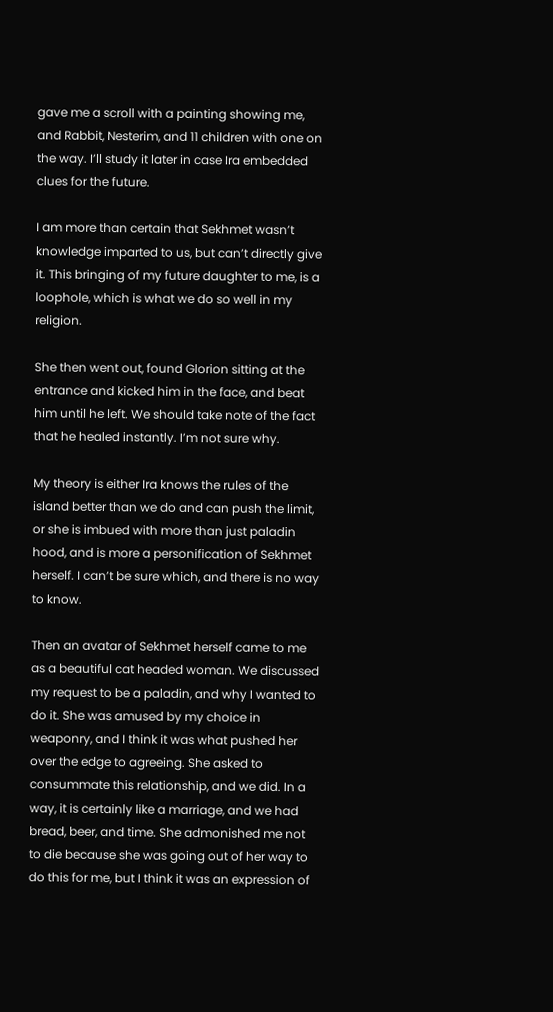gave me a scroll with a painting showing me, and Rabbit, Nesterim, and 11 children with one on the way. I’ll study it later in case Ira embedded clues for the future.

I am more than certain that Sekhmet wasn’t knowledge imparted to us, but can’t directly give it. This bringing of my future daughter to me, is a loophole, which is what we do so well in my religion.

She then went out, found Glorion sitting at the entrance and kicked him in the face, and beat him until he left. We should take note of the fact that he healed instantly. I’m not sure why.

My theory is either Ira knows the rules of the island better than we do and can push the limit, or she is imbued with more than just paladin hood, and is more a personification of Sekhmet herself. I can’t be sure which, and there is no way to know.

Then an avatar of Sekhmet herself came to me as a beautiful cat headed woman. We discussed my request to be a paladin, and why I wanted to do it. She was amused by my choice in weaponry, and I think it was what pushed her over the edge to agreeing. She asked to consummate this relationship, and we did. In a way, it is certainly like a marriage, and we had bread, beer, and time. She admonished me not to die because she was going out of her way to do this for me, but I think it was an expression of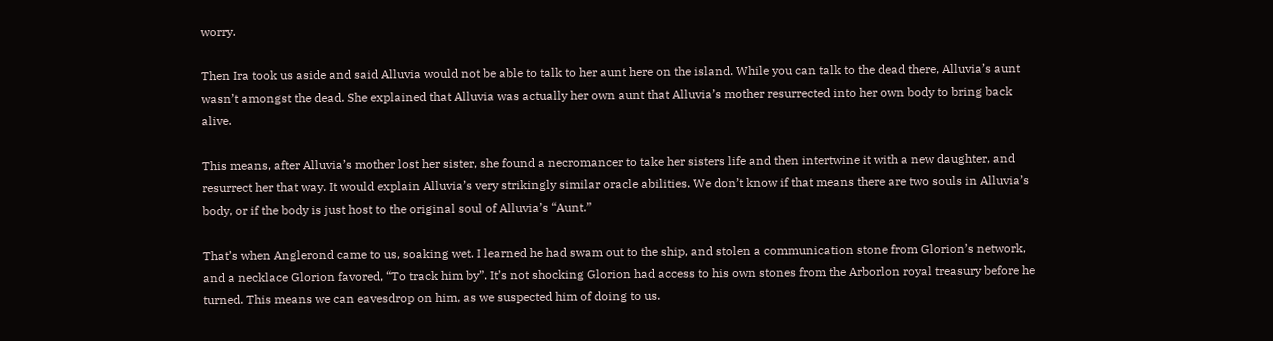worry.

Then Ira took us aside and said Alluvia would not be able to talk to her aunt here on the island. While you can talk to the dead there, Alluvia’s aunt wasn’t amongst the dead. She explained that Alluvia was actually her own aunt that Alluvia’s mother resurrected into her own body to bring back alive.

This means, after Alluvia’s mother lost her sister, she found a necromancer to take her sisters life and then intertwine it with a new daughter, and resurrect her that way. It would explain Alluvia’s very strikingly similar oracle abilities. We don’t know if that means there are two souls in Alluvia’s body, or if the body is just host to the original soul of Alluvia’s “Aunt.”

That’s when Anglerond came to us, soaking wet. I learned he had swam out to the ship, and stolen a communication stone from Glorion’s network, and a necklace Glorion favored, “To track him by”. It’s not shocking Glorion had access to his own stones from the Arborlon royal treasury before he turned. This means we can eavesdrop on him, as we suspected him of doing to us.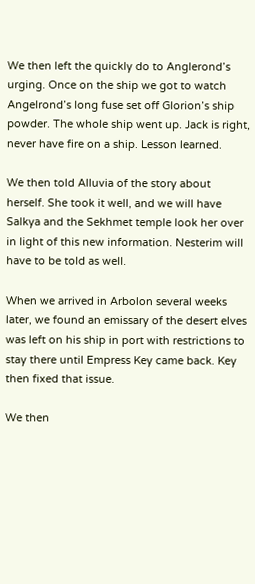We then left the quickly do to Anglerond’s urging. Once on the ship we got to watch Angelrond’s long fuse set off Glorion’s ship powder. The whole ship went up. Jack is right, never have fire on a ship. Lesson learned.

We then told Alluvia of the story about herself. She took it well, and we will have Salkya and the Sekhmet temple look her over in light of this new information. Nesterim will have to be told as well.

When we arrived in Arbolon several weeks later, we found an emissary of the desert elves was left on his ship in port with restrictions to stay there until Empress Key came back. Key then fixed that issue.

We then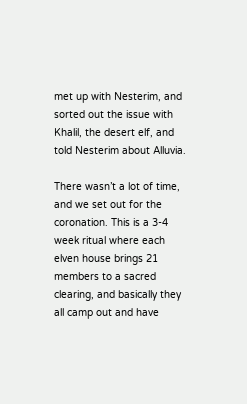met up with Nesterim, and sorted out the issue with Khalil, the desert elf, and told Nesterim about Alluvia.

There wasn’t a lot of time, and we set out for the coronation. This is a 3-4 week ritual where each elven house brings 21 members to a sacred clearing, and basically they all camp out and have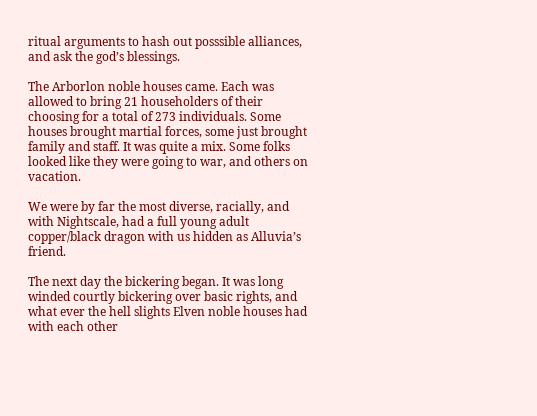ritual arguments to hash out posssible alliances, and ask the god’s blessings.

The Arborlon noble houses came. Each was allowed to bring 21 householders of their choosing for a total of 273 individuals. Some houses brought martial forces, some just brought family and staff. It was quite a mix. Some folks looked like they were going to war, and others on vacation.

We were by far the most diverse, racially, and with Nightscale, had a full young adult copper/black dragon with us hidden as Alluvia’s friend.

The next day the bickering began. It was long winded courtly bickering over basic rights, and what ever the hell slights Elven noble houses had with each other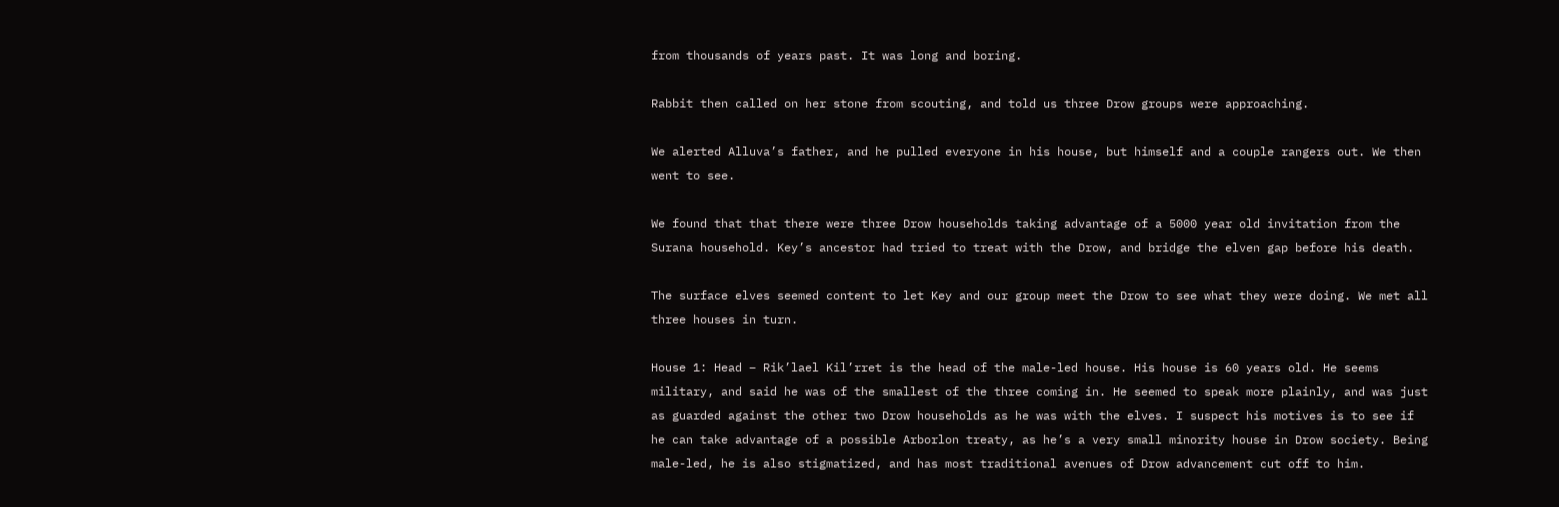from thousands of years past. It was long and boring.

Rabbit then called on her stone from scouting, and told us three Drow groups were approaching.

We alerted Alluva’s father, and he pulled everyone in his house, but himself and a couple rangers out. We then went to see.

We found that that there were three Drow households taking advantage of a 5000 year old invitation from the Surana household. Key’s ancestor had tried to treat with the Drow, and bridge the elven gap before his death.

The surface elves seemed content to let Key and our group meet the Drow to see what they were doing. We met all three houses in turn.

House 1: Head – Rik’lael Kil’rret is the head of the male-led house. His house is 60 years old. He seems military, and said he was of the smallest of the three coming in. He seemed to speak more plainly, and was just as guarded against the other two Drow households as he was with the elves. I suspect his motives is to see if he can take advantage of a possible Arborlon treaty, as he’s a very small minority house in Drow society. Being male-led, he is also stigmatized, and has most traditional avenues of Drow advancement cut off to him.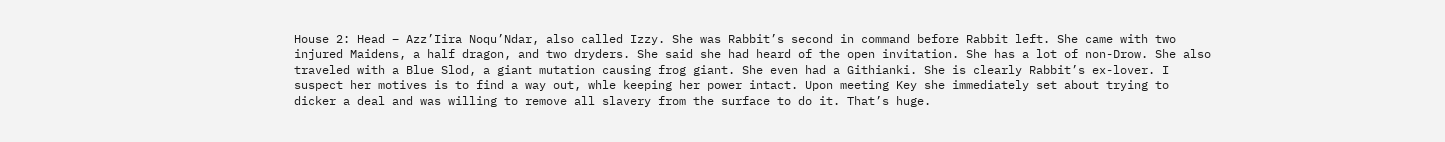House 2: Head – Azz’Iira Noqu’Ndar, also called Izzy. She was Rabbit’s second in command before Rabbit left. She came with two injured Maidens, a half dragon, and two dryders. She said she had heard of the open invitation. She has a lot of non-Drow. She also traveled with a Blue Slod, a giant mutation causing frog giant. She even had a Githianki. She is clearly Rabbit’s ex-lover. I suspect her motives is to find a way out, whle keeping her power intact. Upon meeting Key she immediately set about trying to dicker a deal and was willing to remove all slavery from the surface to do it. That’s huge.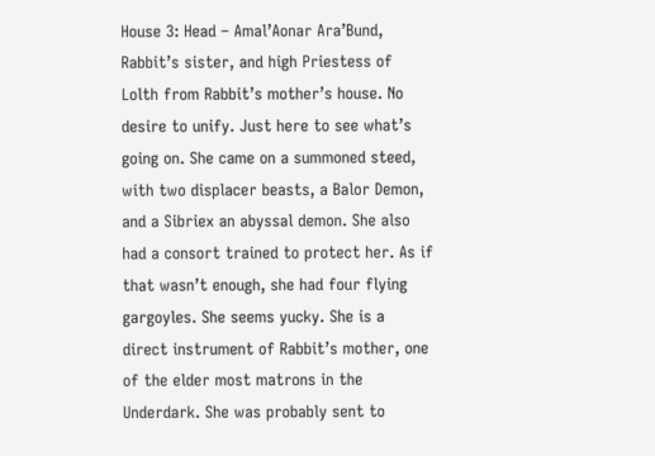House 3: Head – Amal’Aonar Ara’Bund, Rabbit’s sister, and high Priestess of Lolth from Rabbit’s mother’s house. No desire to unify. Just here to see what’s going on. She came on a summoned steed, with two displacer beasts, a Balor Demon, and a Sibriex an abyssal demon. She also had a consort trained to protect her. As if that wasn’t enough, she had four flying gargoyles. She seems yucky. She is a direct instrument of Rabbit’s mother, one of the elder most matrons in the Underdark. She was probably sent to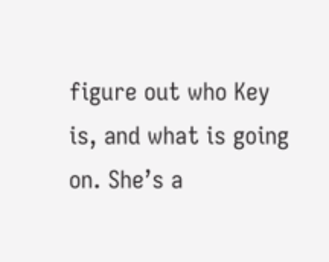figure out who Key is, and what is going on. She’s a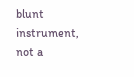blunt instrument, not a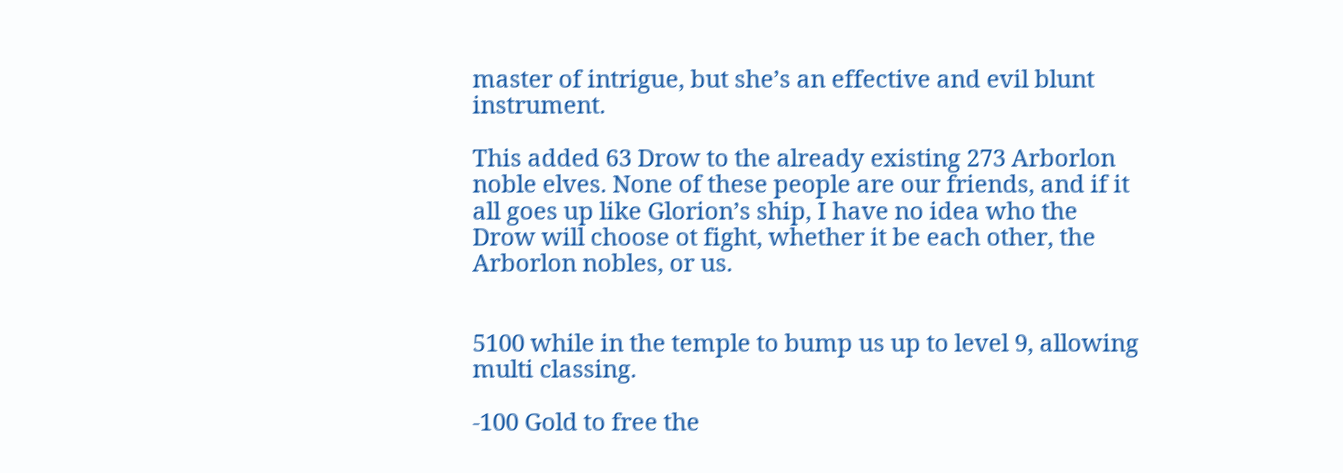master of intrigue, but she’s an effective and evil blunt instrument.

This added 63 Drow to the already existing 273 Arborlon noble elves. None of these people are our friends, and if it all goes up like Glorion’s ship, I have no idea who the Drow will choose ot fight, whether it be each other, the Arborlon nobles, or us.


5100 while in the temple to bump us up to level 9, allowing multi classing.

-100 Gold to free the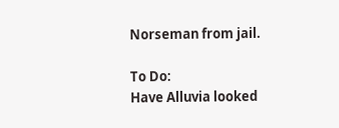Norseman from jail.

To Do:
Have Alluvia looked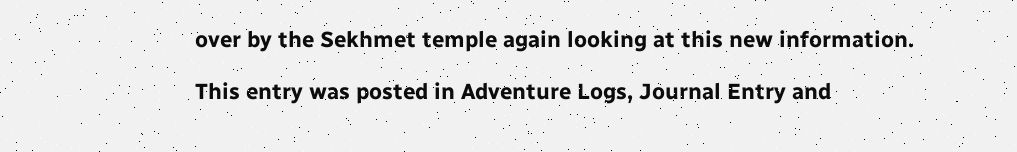over by the Sekhmet temple again looking at this new information.

This entry was posted in Adventure Logs, Journal Entry and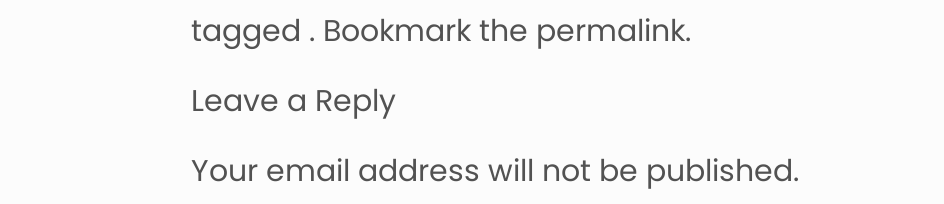tagged . Bookmark the permalink.

Leave a Reply

Your email address will not be published.